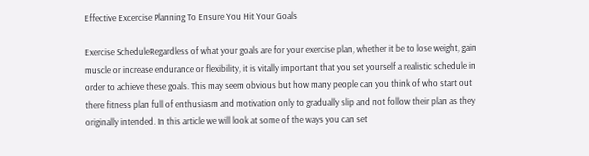Effective Excercise Planning To Ensure You Hit Your Goals

Exercise ScheduleRegardless of what your goals are for your exercise plan, whether it be to lose weight, gain muscle or increase endurance or flexibility, it is vitally important that you set yourself a realistic schedule in order to achieve these goals. This may seem obvious but how many people can you think of who start out there fitness plan full of enthusiasm and motivation only to gradually slip and not follow their plan as they originally intended. In this article we will look at some of the ways you can set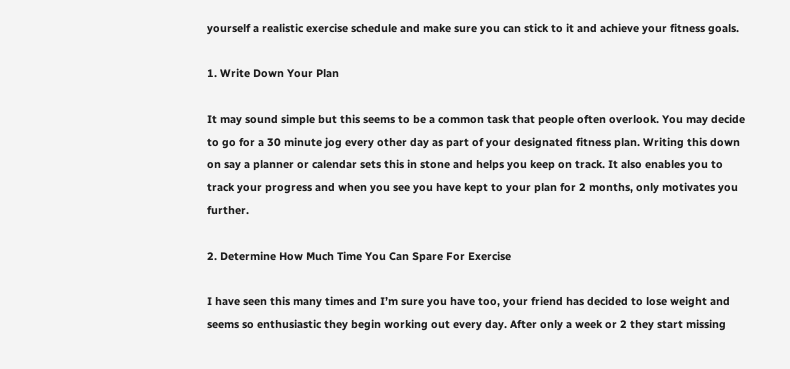yourself a realistic exercise schedule and make sure you can stick to it and achieve your fitness goals.

1. Write Down Your Plan

It may sound simple but this seems to be a common task that people often overlook. You may decide to go for a 30 minute jog every other day as part of your designated fitness plan. Writing this down on say a planner or calendar sets this in stone and helps you keep on track. It also enables you to track your progress and when you see you have kept to your plan for 2 months, only motivates you further.

2. Determine How Much Time You Can Spare For Exercise

I have seen this many times and I’m sure you have too, your friend has decided to lose weight and seems so enthusiastic they begin working out every day. After only a week or 2 they start missing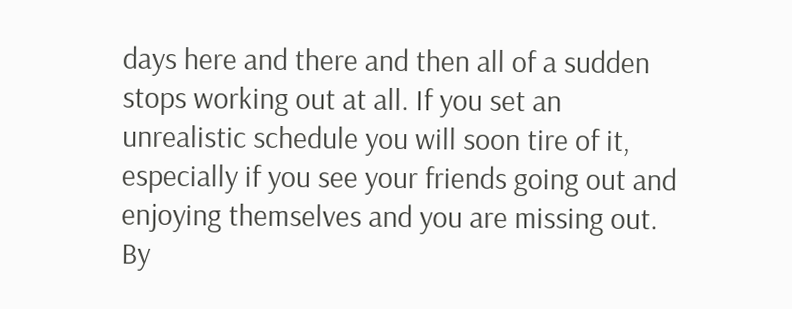days here and there and then all of a sudden stops working out at all. If you set an unrealistic schedule you will soon tire of it, especially if you see your friends going out and enjoying themselves and you are missing out. By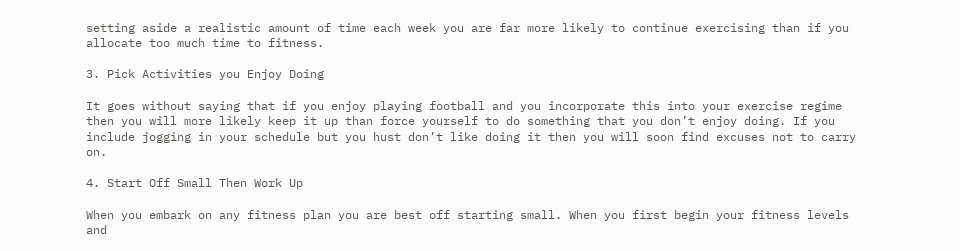setting aside a realistic amount of time each week you are far more likely to continue exercising than if you allocate too much time to fitness.

3. Pick Activities you Enjoy Doing

It goes without saying that if you enjoy playing football and you incorporate this into your exercise regime then you will more likely keep it up than force yourself to do something that you don’t enjoy doing. If you include jogging in your schedule but you hust don’t like doing it then you will soon find excuses not to carry on.

4. Start Off Small Then Work Up

When you embark on any fitness plan you are best off starting small. When you first begin your fitness levels and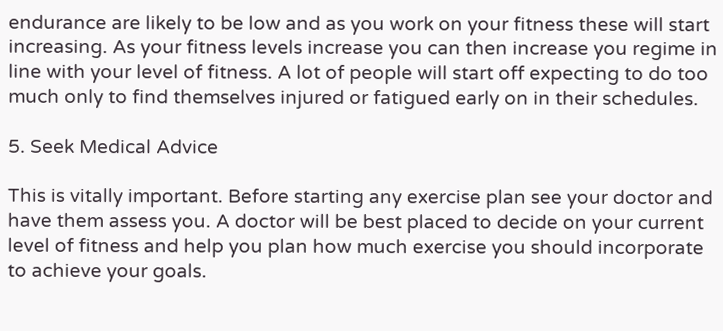endurance are likely to be low and as you work on your fitness these will start increasing. As your fitness levels increase you can then increase you regime in line with your level of fitness. A lot of people will start off expecting to do too much only to find themselves injured or fatigued early on in their schedules.

5. Seek Medical Advice

This is vitally important. Before starting any exercise plan see your doctor and have them assess you. A doctor will be best placed to decide on your current level of fitness and help you plan how much exercise you should incorporate to achieve your goals.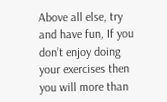Above all else, try and have fun, If you don’t enjoy doing your exercises then you will more than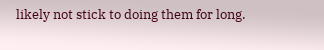likely not stick to doing them for long.